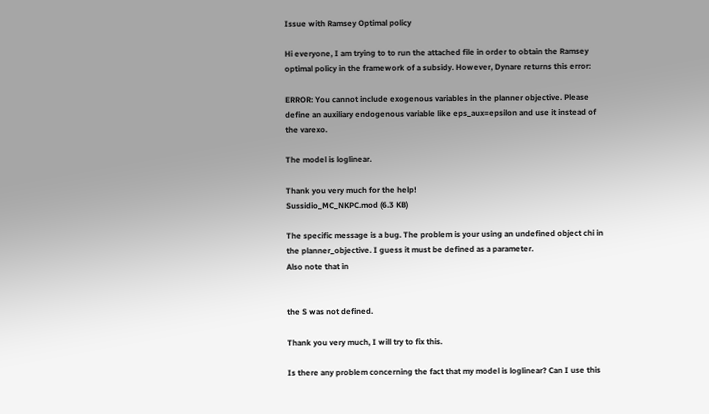Issue with Ramsey Optimal policy

Hi everyone, I am trying to to run the attached file in order to obtain the Ramsey optimal policy in the framework of a subsidy. However, Dynare returns this error:

ERROR: You cannot include exogenous variables in the planner objective. Please define an auxiliary endogenous variable like eps_aux=epsilon and use it instead of the varexo.

The model is loglinear.

Thank you very much for the help!
Sussidio_MC_NKPC.mod (6.3 KB)

The specific message is a bug. The problem is your using an undefined object chi in the planner_objective. I guess it must be defined as a parameter.
Also note that in


the S was not defined.

Thank you very much, I will try to fix this.

Is there any problem concerning the fact that my model is loglinear? Can I use this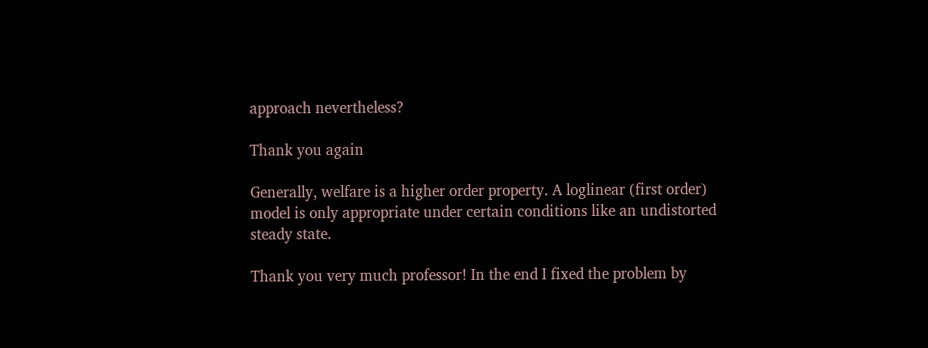approach nevertheless?

Thank you again

Generally, welfare is a higher order property. A loglinear (first order) model is only appropriate under certain conditions like an undistorted steady state.

Thank you very much professor! In the end I fixed the problem by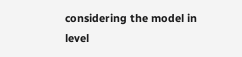considering the model in level